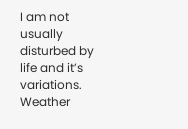I am not usually disturbed by life and it’s variations. Weather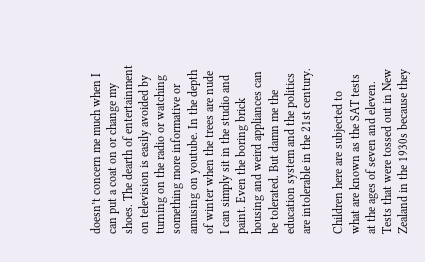doesn’t concern me much when I can put a coat on or change my shoes. The dearth of entertainment on television is easily avoided by turning on the radio or watching something more informative or amusing on youtube. In the depth of winter when the trees are nude I can simply sit in the studio and paint. Even the boring brick housing and weird appliances can be tolerated. But damn me the education system and the politics are intolerable in the 21st century.

Children here are subjected to what are known as the SAT tests at the ages of seven and eleven. Tests that were tossed out in New Zealand in the 1930s because they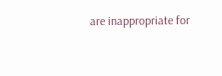are inappropriate for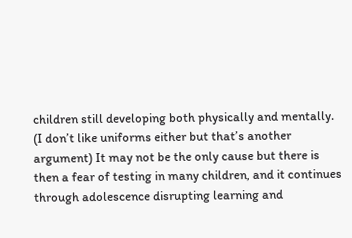children still developing both physically and mentally. (I don’t like uniforms either but that’s another argument) It may not be the only cause but there is then a fear of testing in many children, and it continues through adolescence disrupting learning and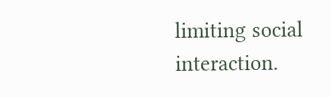limiting social interaction.